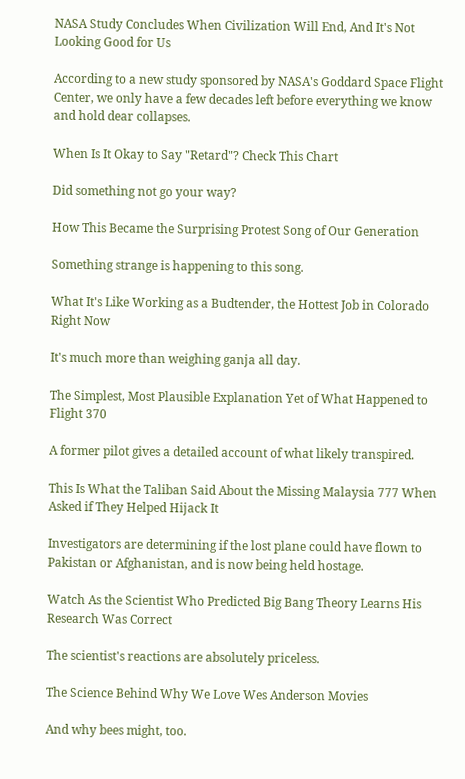NASA Study Concludes When Civilization Will End, And It's Not Looking Good for Us

According to a new study sponsored by NASA's Goddard Space Flight Center, we only have a few decades left before everything we know and hold dear collapses.

When Is It Okay to Say "Retard"? Check This Chart

Did something not go your way?

How This Became the Surprising Protest Song of Our Generation

Something strange is happening to this song.

What It's Like Working as a Budtender, the Hottest Job in Colorado Right Now

It's much more than weighing ganja all day.

The Simplest, Most Plausible Explanation Yet of What Happened to Flight 370

A former pilot gives a detailed account of what likely transpired.

This Is What the Taliban Said About the Missing Malaysia 777 When Asked if They Helped Hijack It

Investigators are determining if the lost plane could have flown to Pakistan or Afghanistan, and is now being held hostage.

Watch As the Scientist Who Predicted Big Bang Theory Learns His Research Was Correct

The scientist's reactions are absolutely priceless.

The Science Behind Why We Love Wes Anderson Movies

And why bees might, too.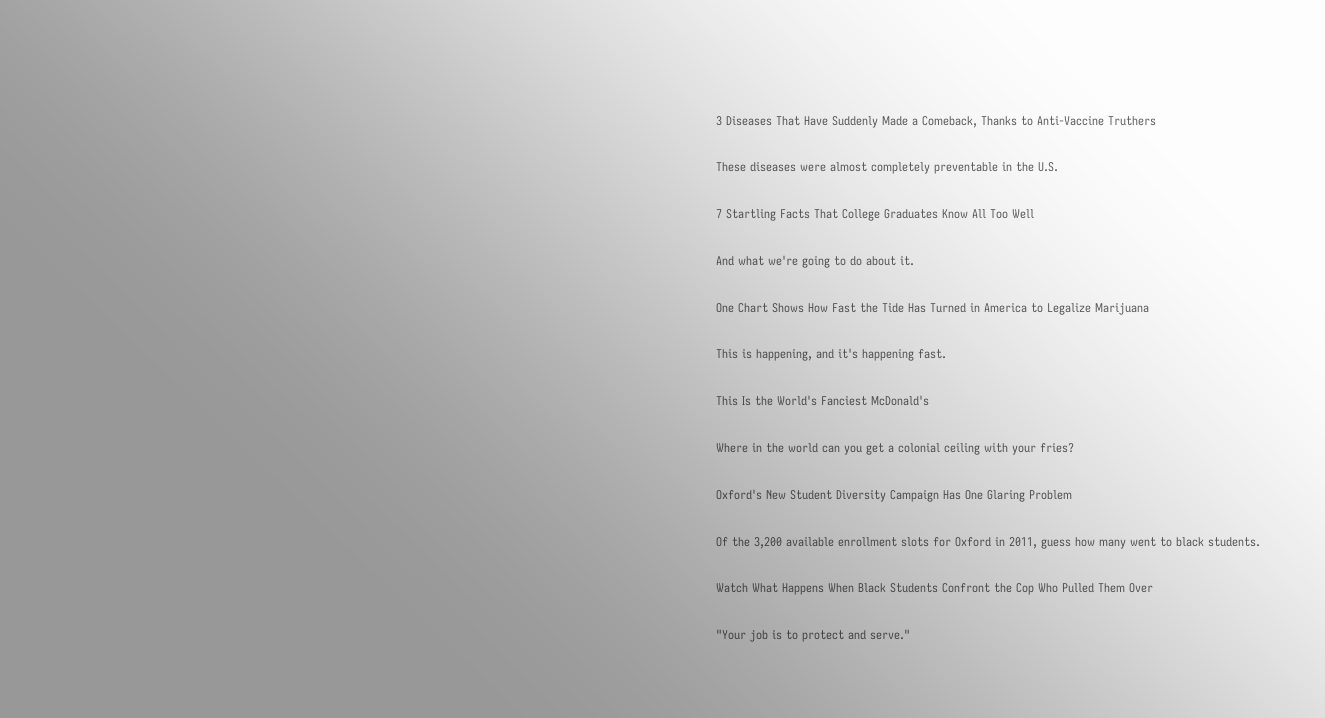3 Diseases That Have Suddenly Made a Comeback, Thanks to Anti-Vaccine Truthers

These diseases were almost completely preventable in the U.S.

7 Startling Facts That College Graduates Know All Too Well

And what we're going to do about it.

One Chart Shows How Fast the Tide Has Turned in America to Legalize Marijuana

This is happening, and it's happening fast.

This Is the World's Fanciest McDonald's

Where in the world can you get a colonial ceiling with your fries?

Oxford's New Student Diversity Campaign Has One Glaring Problem

Of the 3,200 available enrollment slots for Oxford in 2011, guess how many went to black students.

Watch What Happens When Black Students Confront the Cop Who Pulled Them Over

"Your job is to protect and serve."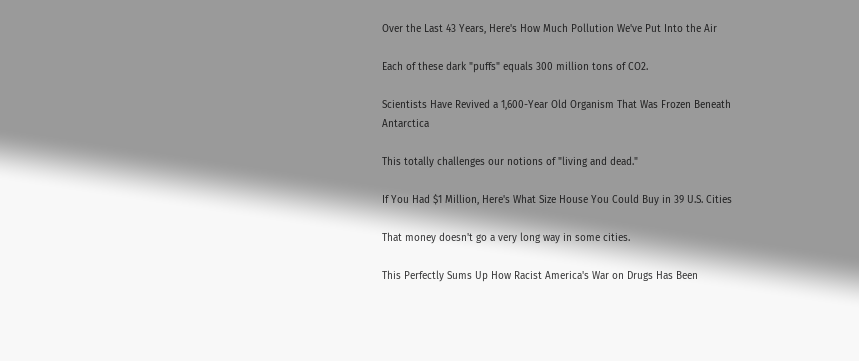Over the Last 43 Years, Here's How Much Pollution We've Put Into the Air

Each of these dark "puffs" equals 300 million tons of CO2.

Scientists Have Revived a 1,600-Year Old Organism That Was Frozen Beneath Antarctica

This totally challenges our notions of "living and dead."

If You Had $1 Million, Here's What Size House You Could Buy in 39 U.S. Cities

That money doesn't go a very long way in some cities.

This Perfectly Sums Up How Racist America's War on Drugs Has Been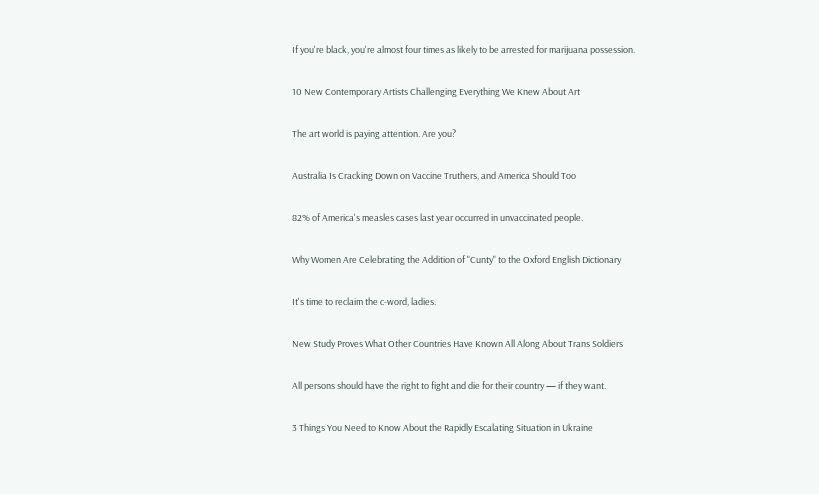If you're black, you're almost four times as likely to be arrested for marijuana possession.

10 New Contemporary Artists Challenging Everything We Knew About Art

The art world is paying attention. Are you?

Australia Is Cracking Down on Vaccine Truthers, and America Should Too

82% of America's measles cases last year occurred in unvaccinated people.

Why Women Are Celebrating the Addition of "Cunty" to the Oxford English Dictionary

It's time to reclaim the c-word, ladies.

New Study Proves What Other Countries Have Known All Along About Trans Soldiers

All persons should have the right to fight and die for their country — if they want.

3 Things You Need to Know About the Rapidly Escalating Situation in Ukraine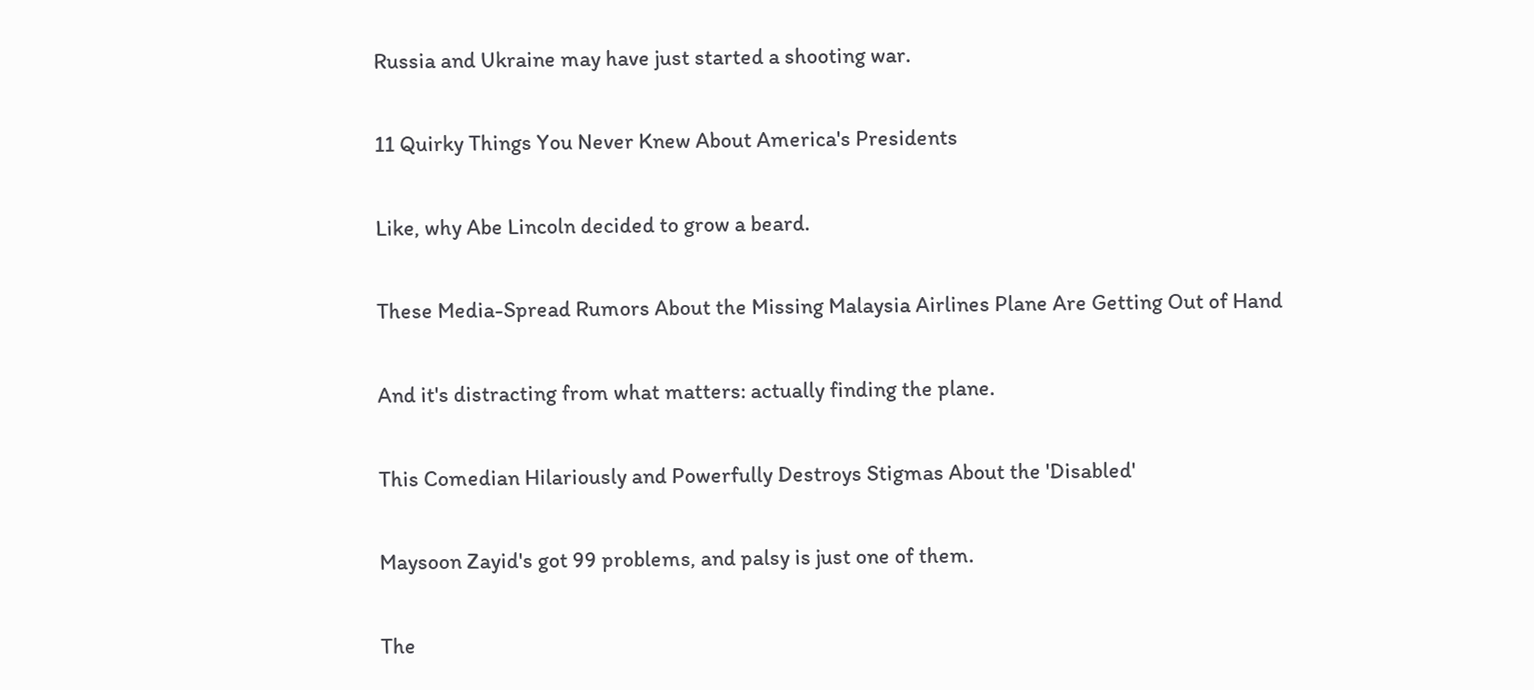Russia and Ukraine may have just started a shooting war.

11 Quirky Things You Never Knew About America's Presidents

Like, why Abe Lincoln decided to grow a beard.

These Media-Spread Rumors About the Missing Malaysia Airlines Plane Are Getting Out of Hand

And it's distracting from what matters: actually finding the plane.

This Comedian Hilariously and Powerfully Destroys Stigmas About the 'Disabled'

Maysoon Zayid's got 99 problems, and palsy is just one of them.

The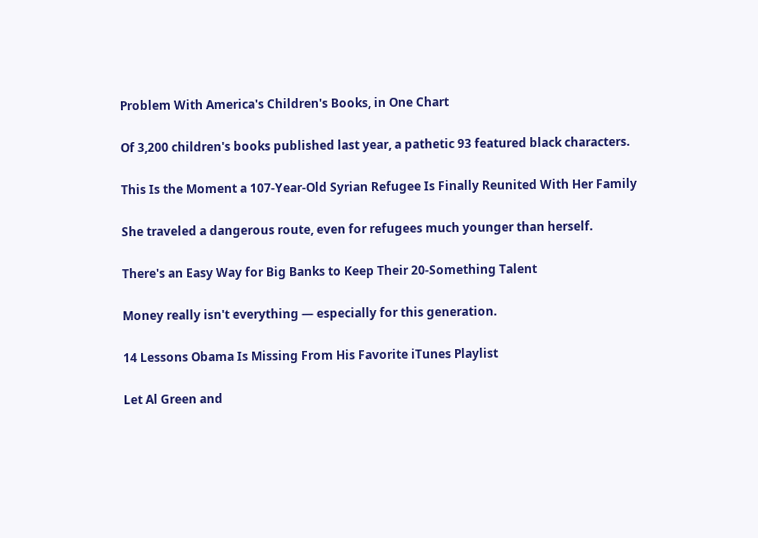Problem With America's Children's Books, in One Chart

Of 3,200 children's books published last year, a pathetic 93 featured black characters.

This Is the Moment a 107-Year-Old Syrian Refugee Is Finally Reunited With Her Family

She traveled a dangerous route, even for refugees much younger than herself.

There's an Easy Way for Big Banks to Keep Their 20-Something Talent

Money really isn't everything — especially for this generation.

14 Lessons Obama Is Missing From His Favorite iTunes Playlist

Let Al Green and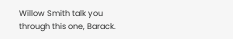Willow Smith talk you through this one, Barack.